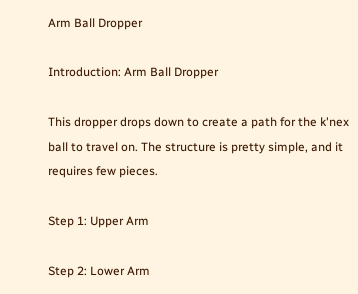Arm Ball Dropper

Introduction: Arm Ball Dropper

This dropper drops down to create a path for the k'nex ball to travel on. The structure is pretty simple, and it requires few pieces.

Step 1: Upper Arm

Step 2: Lower Arm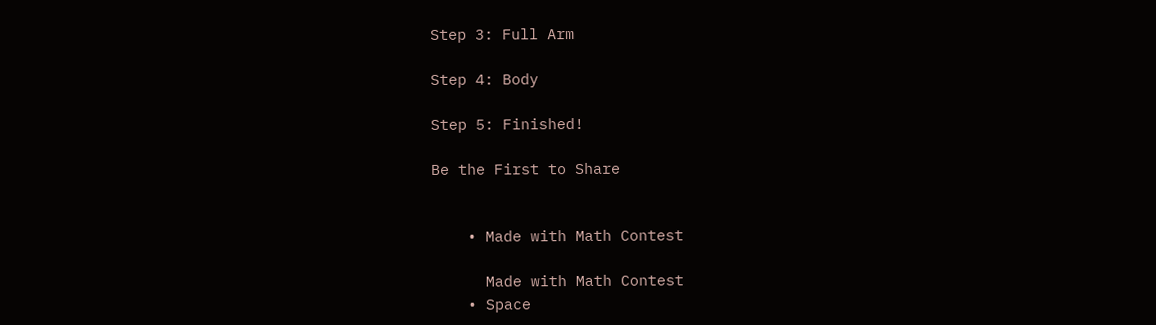Step 3: Full Arm

Step 4: Body

Step 5: Finished!

Be the First to Share


    • Made with Math Contest

      Made with Math Contest
    • Space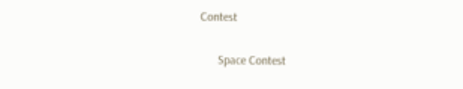Contest

      Space Contest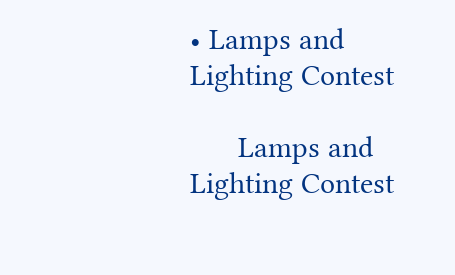• Lamps and Lighting Contest

      Lamps and Lighting Contest